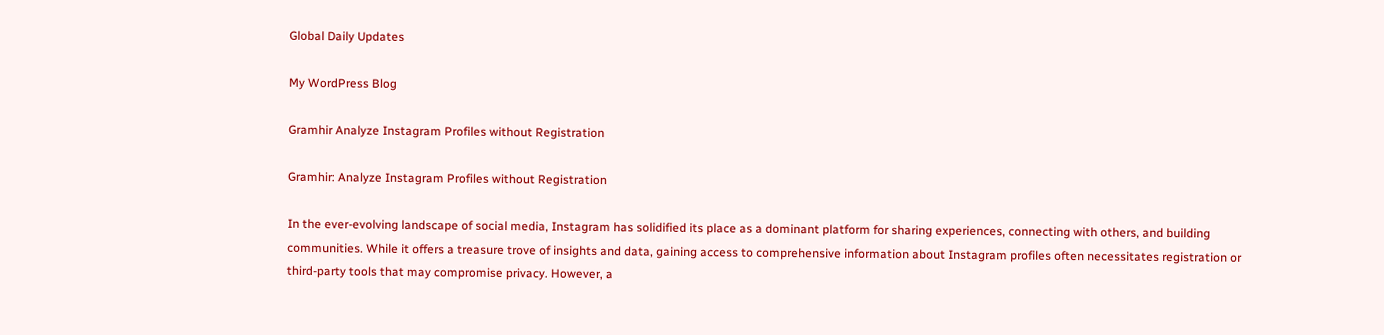Global Daily Updates

My WordPress Blog

Gramhir Analyze Instagram Profiles without Registration

Gramhir: Analyze Instagram Profiles without Registration

In the ever-evolving landscape of social media, Instagram has solidified its place as a dominant platform for sharing experiences, connecting with others, and building communities. While it offers a treasure trove of insights and data, gaining access to comprehensive information about Instagram profiles often necessitates registration or third-party tools that may compromise privacy. However, a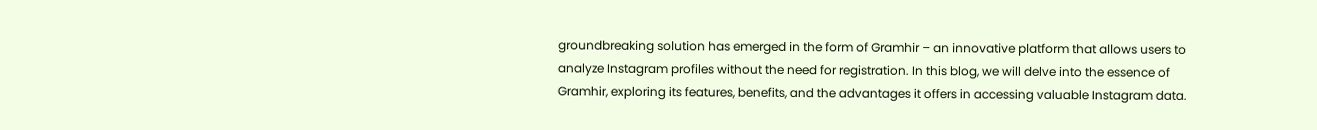groundbreaking solution has emerged in the form of Gramhir – an innovative platform that allows users to analyze Instagram profiles without the need for registration. In this blog, we will delve into the essence of Gramhir, exploring its features, benefits, and the advantages it offers in accessing valuable Instagram data.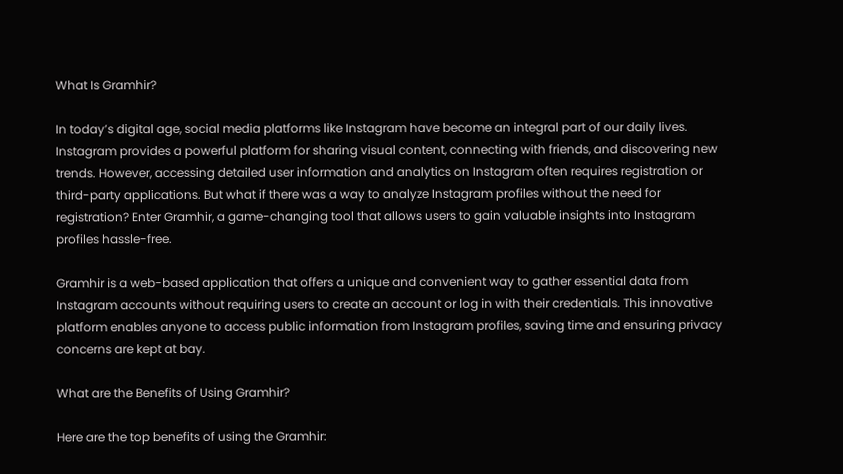What Is Gramhir?

In today’s digital age, social media platforms like Instagram have become an integral part of our daily lives. Instagram provides a powerful platform for sharing visual content, connecting with friends, and discovering new trends. However, accessing detailed user information and analytics on Instagram often requires registration or third-party applications. But what if there was a way to analyze Instagram profiles without the need for registration? Enter Gramhir, a game-changing tool that allows users to gain valuable insights into Instagram profiles hassle-free.

Gramhir is a web-based application that offers a unique and convenient way to gather essential data from Instagram accounts without requiring users to create an account or log in with their credentials. This innovative platform enables anyone to access public information from Instagram profiles, saving time and ensuring privacy concerns are kept at bay.

What are the Benefits of Using Gramhir?

Here are the top benefits of using the Gramhir: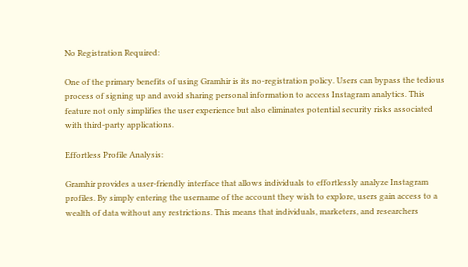No Registration Required:

One of the primary benefits of using Gramhir is its no-registration policy. Users can bypass the tedious process of signing up and avoid sharing personal information to access Instagram analytics. This feature not only simplifies the user experience but also eliminates potential security risks associated with third-party applications.

Effortless Profile Analysis:

Gramhir provides a user-friendly interface that allows individuals to effortlessly analyze Instagram profiles. By simply entering the username of the account they wish to explore, users gain access to a wealth of data without any restrictions. This means that individuals, marketers, and researchers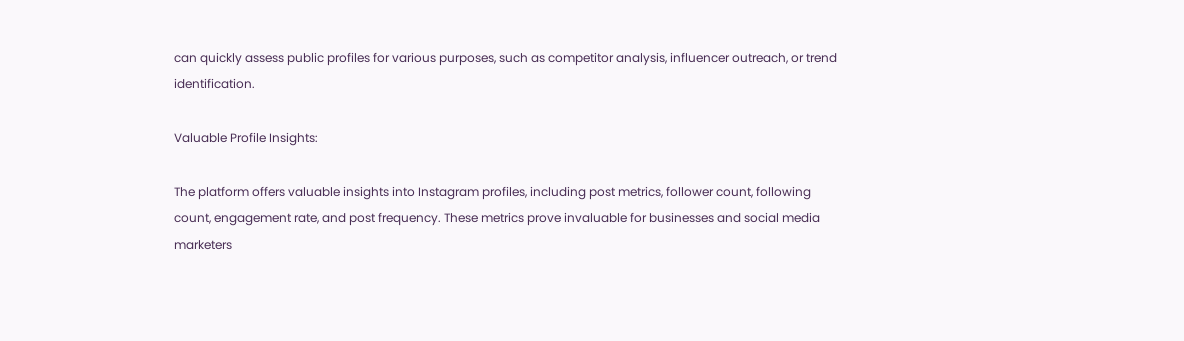can quickly assess public profiles for various purposes, such as competitor analysis, influencer outreach, or trend identification.

Valuable Profile Insights:

The platform offers valuable insights into Instagram profiles, including post metrics, follower count, following count, engagement rate, and post frequency. These metrics prove invaluable for businesses and social media marketers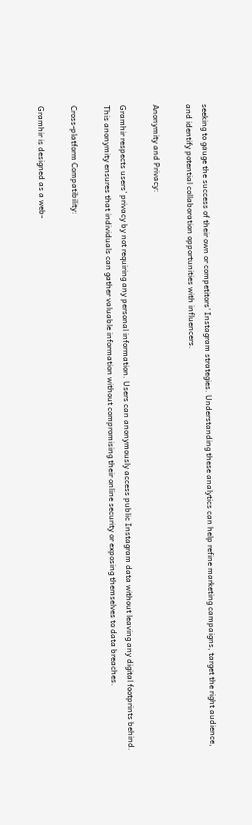seeking to gauge the success of their own or competitors’ Instagram strategies. Understanding these analytics can help refine marketing campaigns, target the right audience, and identify potential collaboration opportunities with influencers.

Anonymity and Privacy:

Gramhir respects users’ privacy by not requiring any personal information. Users can anonymously access public Instagram data without leaving any digital footprints behind. This anonymity ensures that individuals can gather valuable information without compromising their online security or exposing themselves to data breaches.

Cross-platform Compatibility:

Gramhir is designed as a web-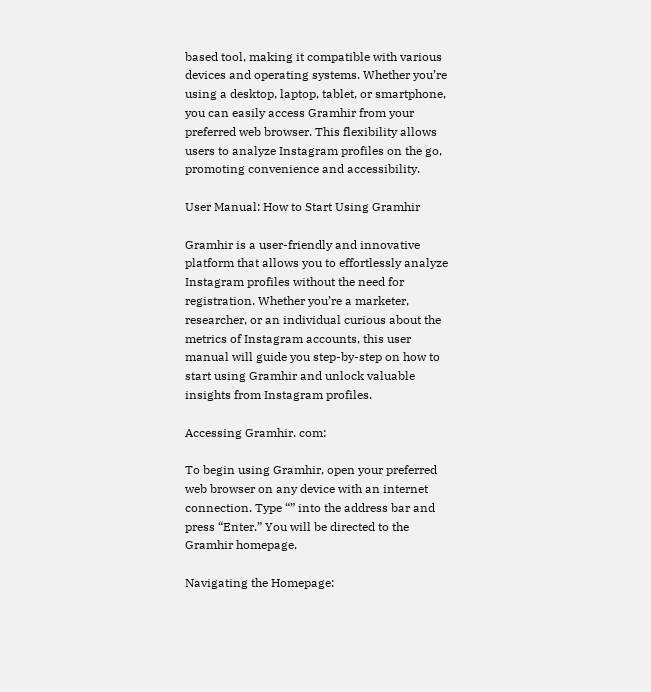based tool, making it compatible with various devices and operating systems. Whether you’re using a desktop, laptop, tablet, or smartphone, you can easily access Gramhir from your preferred web browser. This flexibility allows users to analyze Instagram profiles on the go, promoting convenience and accessibility.

User Manual: How to Start Using Gramhir

Gramhir is a user-friendly and innovative platform that allows you to effortlessly analyze Instagram profiles without the need for registration. Whether you’re a marketer, researcher, or an individual curious about the metrics of Instagram accounts, this user manual will guide you step-by-step on how to start using Gramhir and unlock valuable insights from Instagram profiles.

Accessing Gramhir. com:

To begin using Gramhir, open your preferred web browser on any device with an internet connection. Type “” into the address bar and press “Enter.” You will be directed to the Gramhir homepage.

Navigating the Homepage: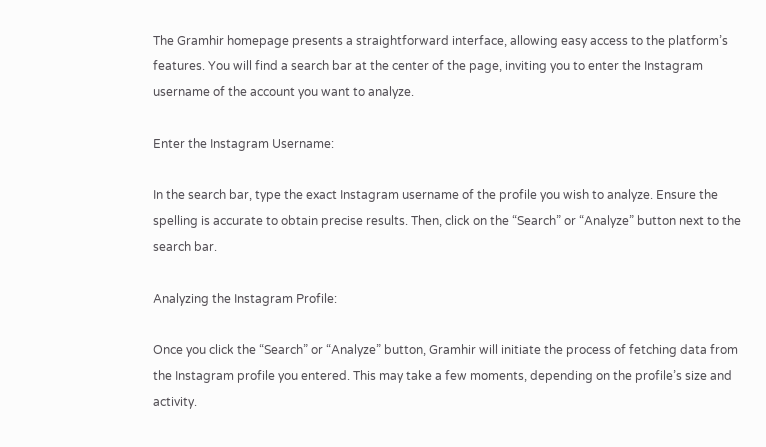The Gramhir homepage presents a straightforward interface, allowing easy access to the platform’s features. You will find a search bar at the center of the page, inviting you to enter the Instagram username of the account you want to analyze.

Enter the Instagram Username:

In the search bar, type the exact Instagram username of the profile you wish to analyze. Ensure the spelling is accurate to obtain precise results. Then, click on the “Search” or “Analyze” button next to the search bar.

Analyzing the Instagram Profile:

Once you click the “Search” or “Analyze” button, Gramhir will initiate the process of fetching data from the Instagram profile you entered. This may take a few moments, depending on the profile’s size and activity.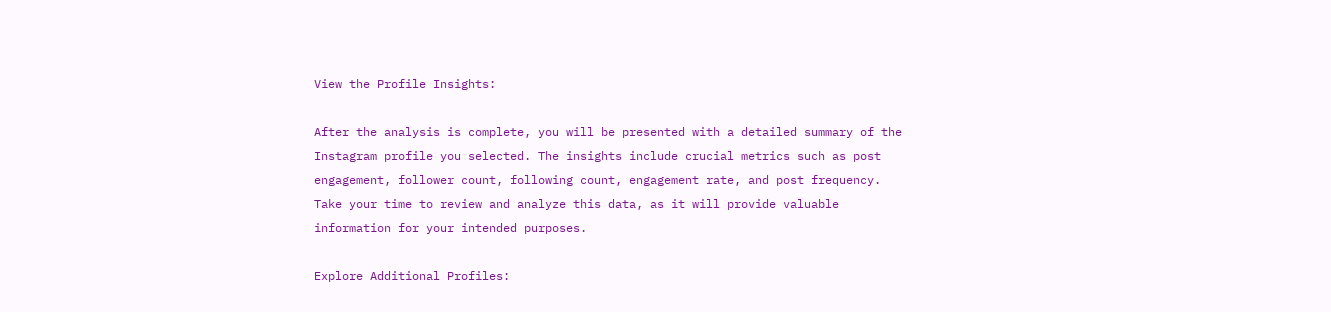View the Profile Insights:

After the analysis is complete, you will be presented with a detailed summary of the Instagram profile you selected. The insights include crucial metrics such as post engagement, follower count, following count, engagement rate, and post frequency. Take your time to review and analyze this data, as it will provide valuable information for your intended purposes.

Explore Additional Profiles: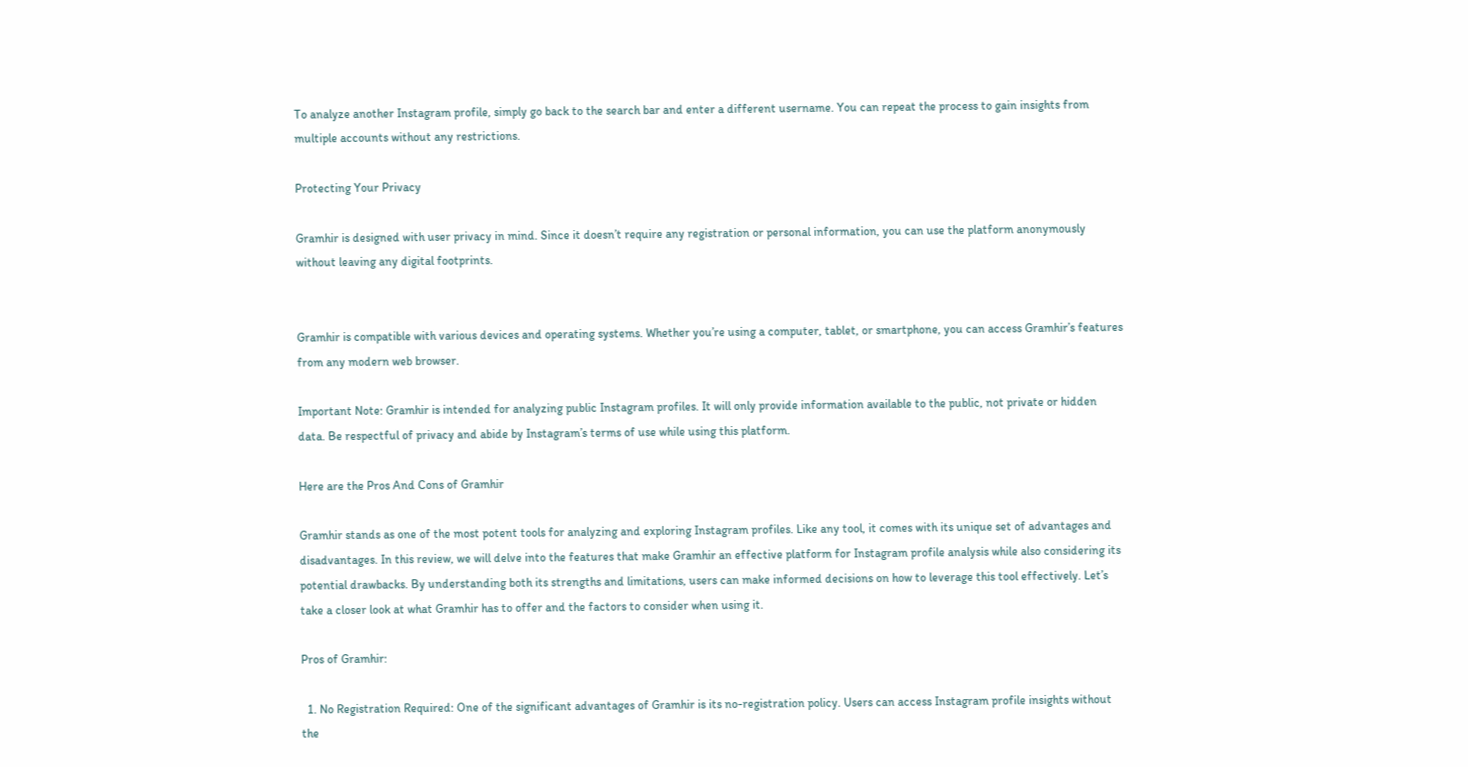To analyze another Instagram profile, simply go back to the search bar and enter a different username. You can repeat the process to gain insights from multiple accounts without any restrictions.

Protecting Your Privacy

Gramhir is designed with user privacy in mind. Since it doesn’t require any registration or personal information, you can use the platform anonymously without leaving any digital footprints.


Gramhir is compatible with various devices and operating systems. Whether you’re using a computer, tablet, or smartphone, you can access Gramhir’s features from any modern web browser.

Important Note: Gramhir is intended for analyzing public Instagram profiles. It will only provide information available to the public, not private or hidden data. Be respectful of privacy and abide by Instagram’s terms of use while using this platform.

Here are the Pros And Cons of Gramhir

Gramhir stands as one of the most potent tools for analyzing and exploring Instagram profiles. Like any tool, it comes with its unique set of advantages and disadvantages. In this review, we will delve into the features that make Gramhir an effective platform for Instagram profile analysis while also considering its potential drawbacks. By understanding both its strengths and limitations, users can make informed decisions on how to leverage this tool effectively. Let’s take a closer look at what Gramhir has to offer and the factors to consider when using it.

Pros of Gramhir:

  1. No Registration Required: One of the significant advantages of Gramhir is its no-registration policy. Users can access Instagram profile insights without the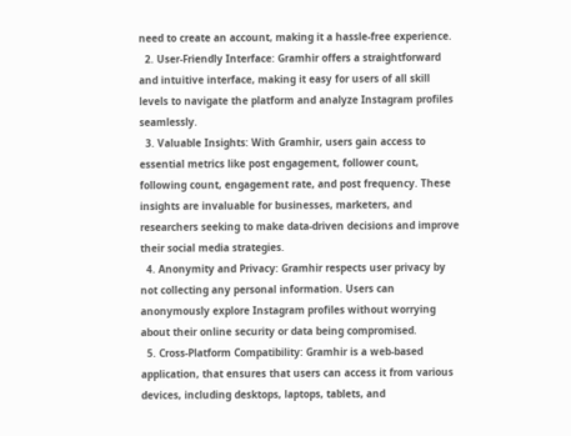need to create an account, making it a hassle-free experience.
  2. User-Friendly Interface: Gramhir offers a straightforward and intuitive interface, making it easy for users of all skill levels to navigate the platform and analyze Instagram profiles seamlessly.
  3. Valuable Insights: With Gramhir, users gain access to essential metrics like post engagement, follower count, following count, engagement rate, and post frequency. These insights are invaluable for businesses, marketers, and researchers seeking to make data-driven decisions and improve their social media strategies.
  4. Anonymity and Privacy: Gramhir respects user privacy by not collecting any personal information. Users can anonymously explore Instagram profiles without worrying about their online security or data being compromised.
  5. Cross-Platform Compatibility: Gramhir is a web-based application, that ensures that users can access it from various devices, including desktops, laptops, tablets, and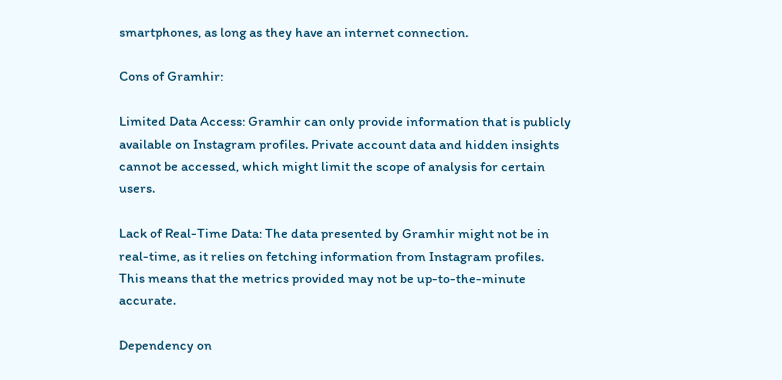smartphones, as long as they have an internet connection.

Cons of Gramhir:

Limited Data Access: Gramhir can only provide information that is publicly available on Instagram profiles. Private account data and hidden insights cannot be accessed, which might limit the scope of analysis for certain users.

Lack of Real-Time Data: The data presented by Gramhir might not be in real-time, as it relies on fetching information from Instagram profiles. This means that the metrics provided may not be up-to-the-minute accurate.

Dependency on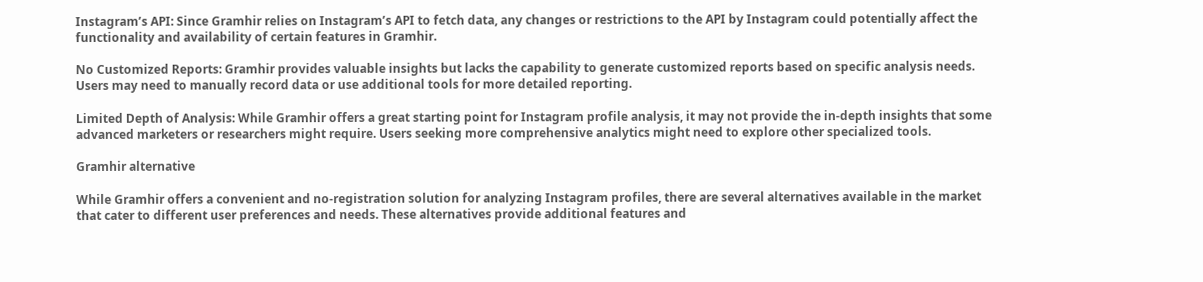Instagram’s API: Since Gramhir relies on Instagram’s API to fetch data, any changes or restrictions to the API by Instagram could potentially affect the functionality and availability of certain features in Gramhir.

No Customized Reports: Gramhir provides valuable insights but lacks the capability to generate customized reports based on specific analysis needs. Users may need to manually record data or use additional tools for more detailed reporting.

Limited Depth of Analysis: While Gramhir offers a great starting point for Instagram profile analysis, it may not provide the in-depth insights that some advanced marketers or researchers might require. Users seeking more comprehensive analytics might need to explore other specialized tools.

Gramhir alternative

While Gramhir offers a convenient and no-registration solution for analyzing Instagram profiles, there are several alternatives available in the market that cater to different user preferences and needs. These alternatives provide additional features and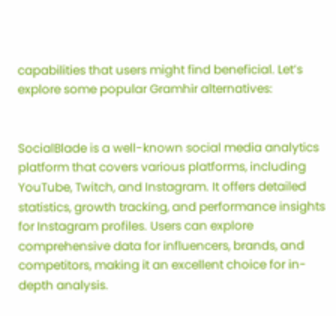capabilities that users might find beneficial. Let’s explore some popular Gramhir alternatives:


SocialBlade is a well-known social media analytics platform that covers various platforms, including YouTube, Twitch, and Instagram. It offers detailed statistics, growth tracking, and performance insights for Instagram profiles. Users can explore comprehensive data for influencers, brands, and competitors, making it an excellent choice for in-depth analysis.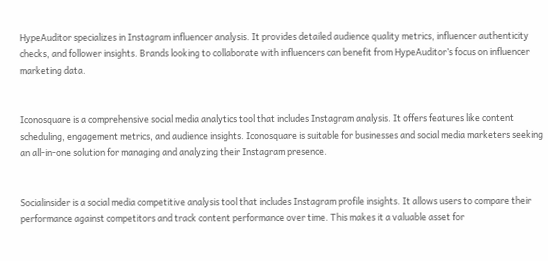HypeAuditor specializes in Instagram influencer analysis. It provides detailed audience quality metrics, influencer authenticity checks, and follower insights. Brands looking to collaborate with influencers can benefit from HypeAuditor’s focus on influencer marketing data.


Iconosquare is a comprehensive social media analytics tool that includes Instagram analysis. It offers features like content scheduling, engagement metrics, and audience insights. Iconosquare is suitable for businesses and social media marketers seeking an all-in-one solution for managing and analyzing their Instagram presence.


Socialinsider is a social media competitive analysis tool that includes Instagram profile insights. It allows users to compare their performance against competitors and track content performance over time. This makes it a valuable asset for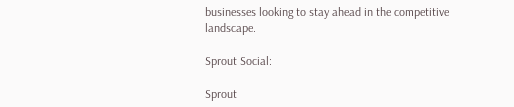businesses looking to stay ahead in the competitive landscape.

Sprout Social:

Sprout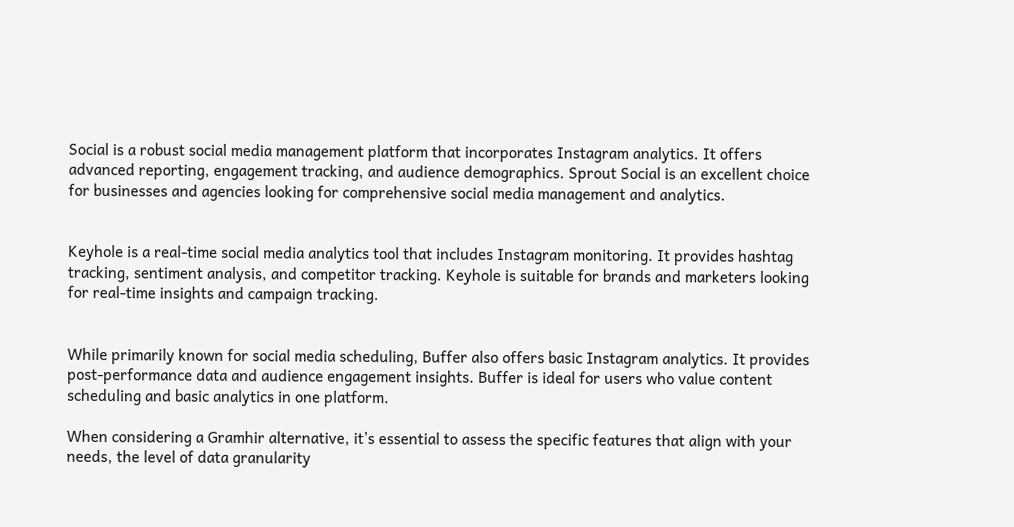Social is a robust social media management platform that incorporates Instagram analytics. It offers advanced reporting, engagement tracking, and audience demographics. Sprout Social is an excellent choice for businesses and agencies looking for comprehensive social media management and analytics.


Keyhole is a real-time social media analytics tool that includes Instagram monitoring. It provides hashtag tracking, sentiment analysis, and competitor tracking. Keyhole is suitable for brands and marketers looking for real-time insights and campaign tracking.


While primarily known for social media scheduling, Buffer also offers basic Instagram analytics. It provides post-performance data and audience engagement insights. Buffer is ideal for users who value content scheduling and basic analytics in one platform.

When considering a Gramhir alternative, it’s essential to assess the specific features that align with your needs, the level of data granularity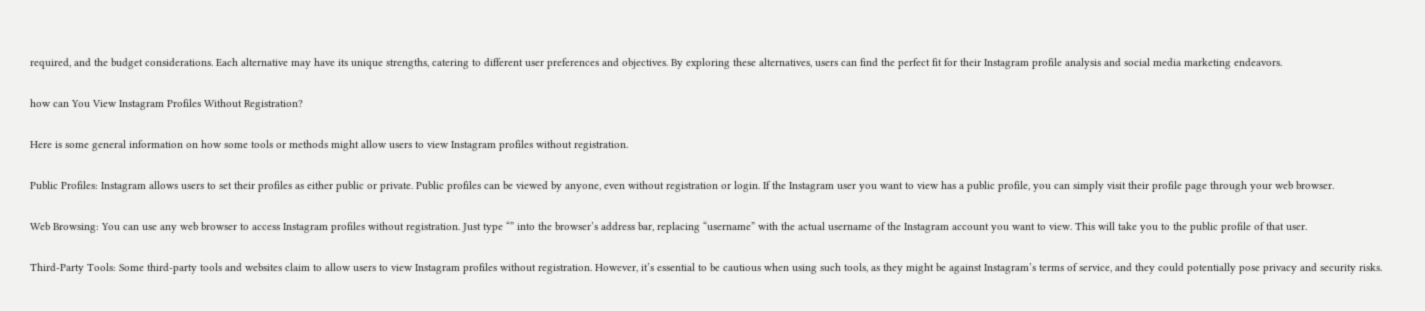required, and the budget considerations. Each alternative may have its unique strengths, catering to different user preferences and objectives. By exploring these alternatives, users can find the perfect fit for their Instagram profile analysis and social media marketing endeavors.

how can You View Instagram Profiles Without Registration?

Here is some general information on how some tools or methods might allow users to view Instagram profiles without registration.

Public Profiles: Instagram allows users to set their profiles as either public or private. Public profiles can be viewed by anyone, even without registration or login. If the Instagram user you want to view has a public profile, you can simply visit their profile page through your web browser.

Web Browsing: You can use any web browser to access Instagram profiles without registration. Just type “” into the browser’s address bar, replacing “username” with the actual username of the Instagram account you want to view. This will take you to the public profile of that user.

Third-Party Tools: Some third-party tools and websites claim to allow users to view Instagram profiles without registration. However, it’s essential to be cautious when using such tools, as they might be against Instagram’s terms of service, and they could potentially pose privacy and security risks.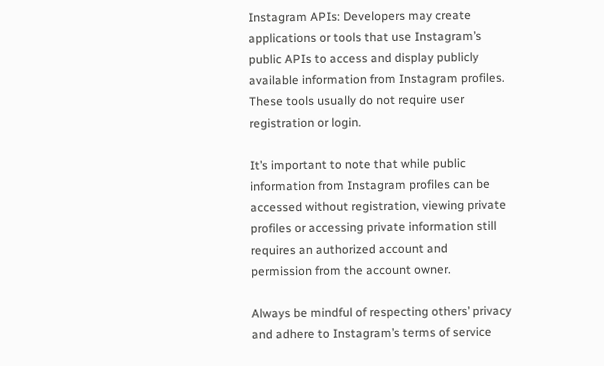Instagram APIs: Developers may create applications or tools that use Instagram’s public APIs to access and display publicly available information from Instagram profiles. These tools usually do not require user registration or login.

It’s important to note that while public information from Instagram profiles can be accessed without registration, viewing private profiles or accessing private information still requires an authorized account and permission from the account owner.

Always be mindful of respecting others’ privacy and adhere to Instagram’s terms of service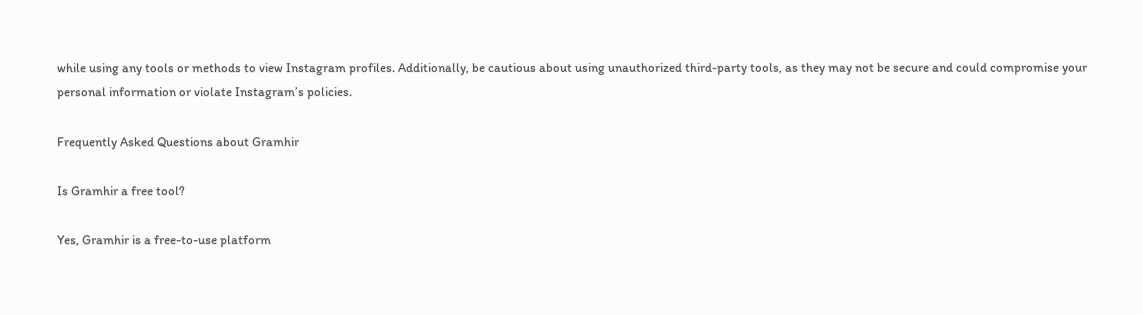while using any tools or methods to view Instagram profiles. Additionally, be cautious about using unauthorized third-party tools, as they may not be secure and could compromise your personal information or violate Instagram’s policies.

Frequently Asked Questions about Gramhir

Is Gramhir a free tool?

Yes, Gramhir is a free-to-use platform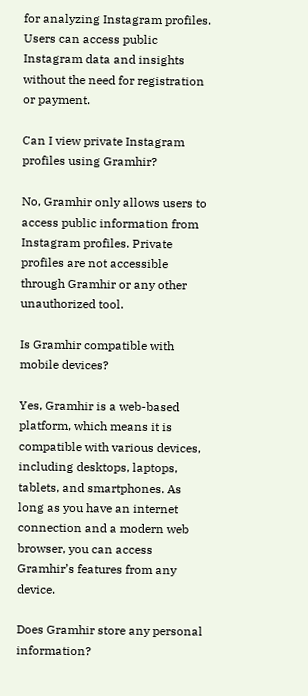for analyzing Instagram profiles. Users can access public Instagram data and insights without the need for registration or payment.

Can I view private Instagram profiles using Gramhir?

No, Gramhir only allows users to access public information from Instagram profiles. Private profiles are not accessible through Gramhir or any other unauthorized tool.

Is Gramhir compatible with mobile devices?

Yes, Gramhir is a web-based platform, which means it is compatible with various devices, including desktops, laptops, tablets, and smartphones. As long as you have an internet connection and a modern web browser, you can access Gramhir’s features from any device.

Does Gramhir store any personal information?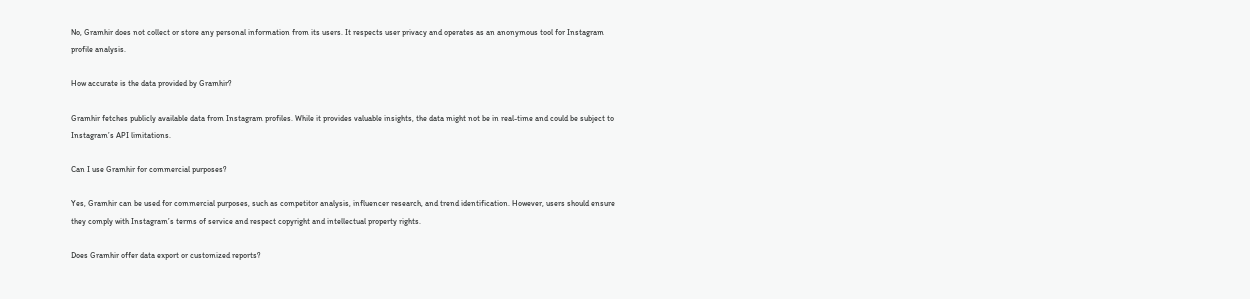No, Gramhir does not collect or store any personal information from its users. It respects user privacy and operates as an anonymous tool for Instagram profile analysis.

How accurate is the data provided by Gramhir?

Gramhir fetches publicly available data from Instagram profiles. While it provides valuable insights, the data might not be in real-time and could be subject to Instagram’s API limitations.

Can I use Gramhir for commercial purposes?

Yes, Gramhir can be used for commercial purposes, such as competitor analysis, influencer research, and trend identification. However, users should ensure they comply with Instagram’s terms of service and respect copyright and intellectual property rights.

Does Gramhir offer data export or customized reports?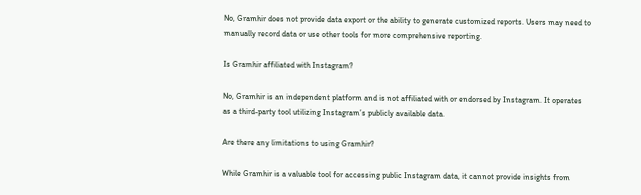No, Gramhir does not provide data export or the ability to generate customized reports. Users may need to manually record data or use other tools for more comprehensive reporting.

Is Gramhir affiliated with Instagram?

No, Gramhir is an independent platform and is not affiliated with or endorsed by Instagram. It operates as a third-party tool utilizing Instagram’s publicly available data.

Are there any limitations to using Gramhir?

While Gramhir is a valuable tool for accessing public Instagram data, it cannot provide insights from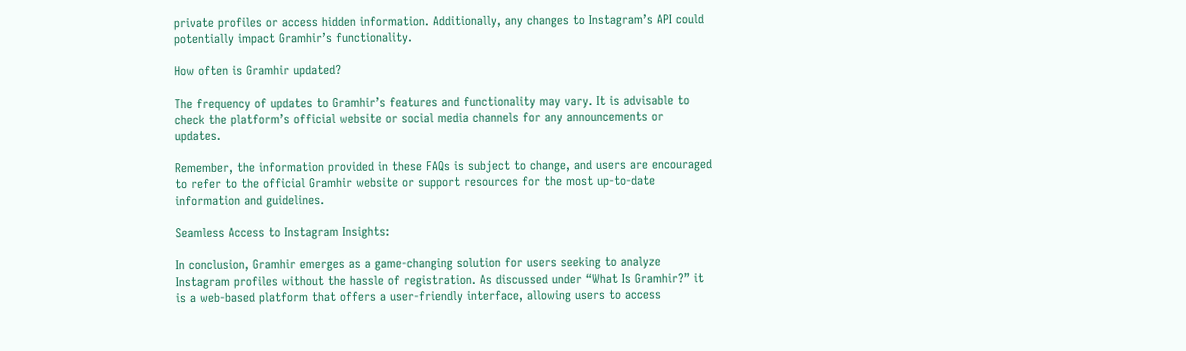private profiles or access hidden information. Additionally, any changes to Instagram’s API could potentially impact Gramhir’s functionality.

How often is Gramhir updated?

The frequency of updates to Gramhir’s features and functionality may vary. It is advisable to check the platform’s official website or social media channels for any announcements or updates.

Remember, the information provided in these FAQs is subject to change, and users are encouraged to refer to the official Gramhir website or support resources for the most up-to-date information and guidelines.

Seamless Access to Instagram Insights:

In conclusion, Gramhir emerges as a game-changing solution for users seeking to analyze Instagram profiles without the hassle of registration. As discussed under “What Is Gramhir?” it is a web-based platform that offers a user-friendly interface, allowing users to access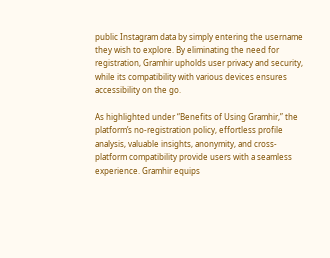public Instagram data by simply entering the username they wish to explore. By eliminating the need for registration, Gramhir upholds user privacy and security, while its compatibility with various devices ensures accessibility on the go.

As highlighted under “Benefits of Using Gramhir,” the platform’s no-registration policy, effortless profile analysis, valuable insights, anonymity, and cross-platform compatibility provide users with a seamless experience. Gramhir equips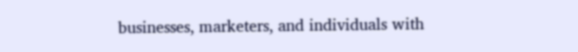businesses, marketers, and individuals with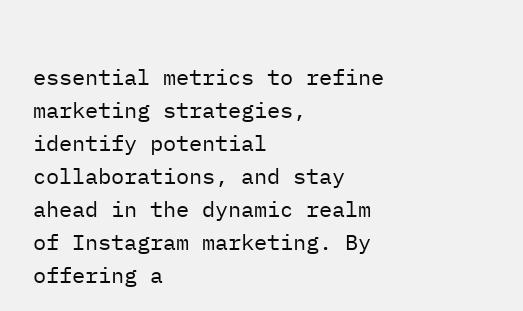essential metrics to refine marketing strategies, identify potential collaborations, and stay ahead in the dynamic realm of Instagram marketing. By offering a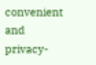convenient and privacy-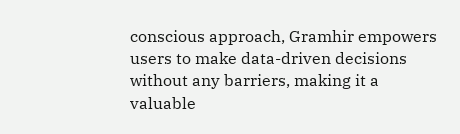conscious approach, Gramhir empowers users to make data-driven decisions without any barriers, making it a valuable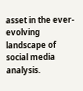asset in the ever-evolving landscape of social media analysis.